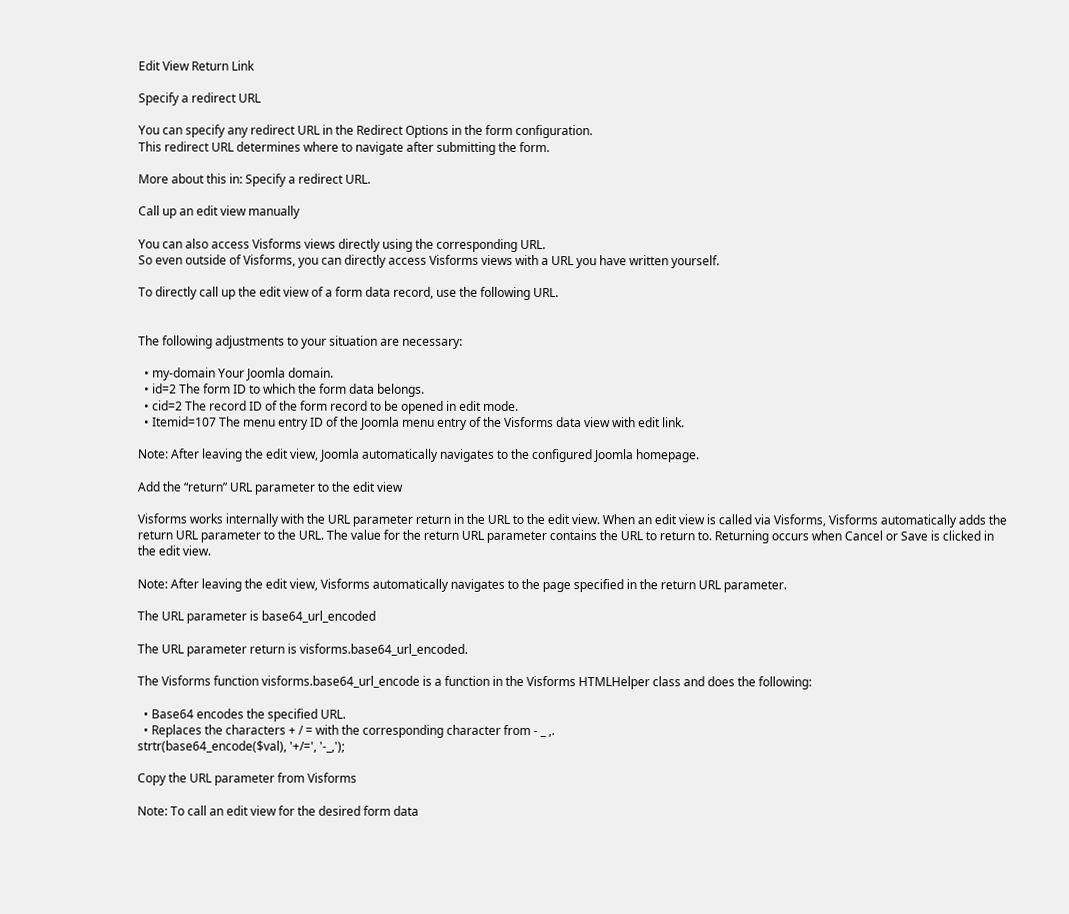Edit View Return Link

Specify a redirect URL

You can specify any redirect URL in the Redirect Options in the form configuration.
This redirect URL determines where to navigate after submitting the form.

More about this in: Specify a redirect URL.

Call up an edit view manually

You can also access Visforms views directly using the corresponding URL.
So even outside of Visforms, you can directly access Visforms views with a URL you have written yourself.

To directly call up the edit view of a form data record, use the following URL.


The following adjustments to your situation are necessary:

  • my-domain Your Joomla domain.
  • id=2 The form ID to which the form data belongs.
  • cid=2 The record ID of the form record to be opened in edit mode.
  • Itemid=107 The menu entry ID of the Joomla menu entry of the Visforms data view with edit link.

Note: After leaving the edit view, Joomla automatically navigates to the configured Joomla homepage.

Add the “return” URL parameter to the edit view

Visforms works internally with the URL parameter return in the URL to the edit view. When an edit view is called via Visforms, Visforms automatically adds the return URL parameter to the URL. The value for the return URL parameter contains the URL to return to. Returning occurs when Cancel or Save is clicked in the edit view.

Note: After leaving the edit view, Visforms automatically navigates to the page specified in the return URL parameter.

The URL parameter is base64_url_encoded

The URL parameter return is visforms.base64_url_encoded.

The Visforms function visforms.base64_url_encode is a function in the Visforms HTMLHelper class and does the following:

  • Base64 encodes the specified URL.
  • Replaces the characters + / = with the corresponding character from - _ ,.
strtr(base64_encode($val), '+/=', '-_,');

Copy the URL parameter from Visforms

Note: To call an edit view for the desired form data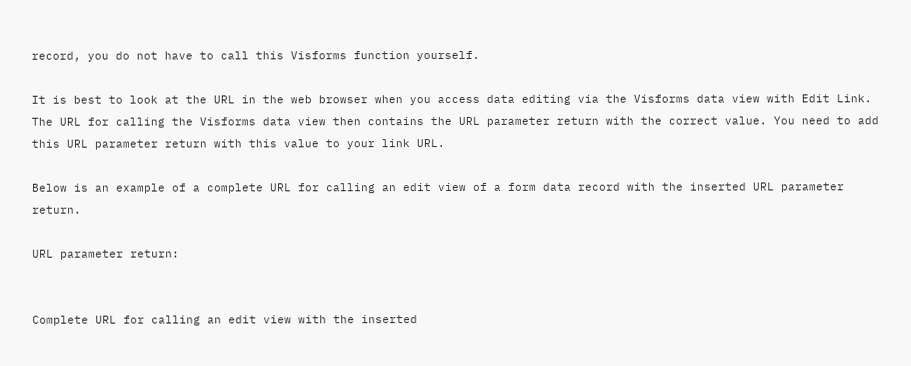record, you do not have to call this Visforms function yourself.

It is best to look at the URL in the web browser when you access data editing via the Visforms data view with Edit Link. The URL for calling the Visforms data view then contains the URL parameter return with the correct value. You need to add this URL parameter return with this value to your link URL.

Below is an example of a complete URL for calling an edit view of a form data record with the inserted URL parameter return.

URL parameter return:


Complete URL for calling an edit view with the inserted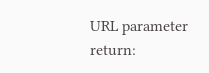URL parameter return: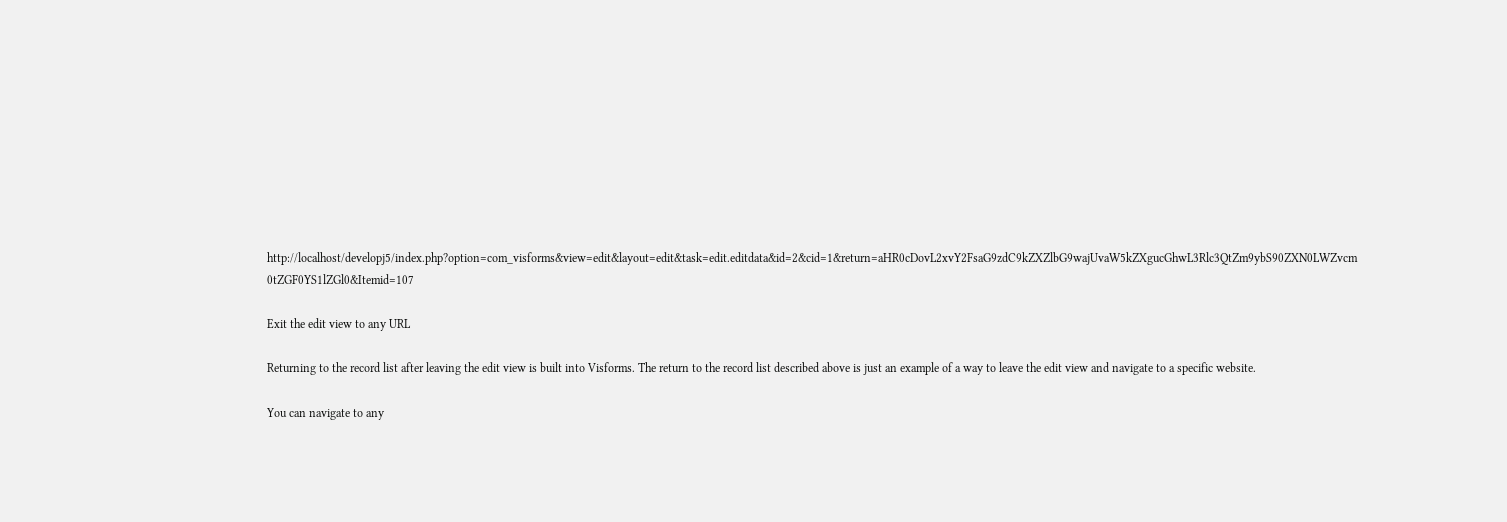http://localhost/developj5/index.php?option=com_visforms&view=edit&layout=edit&task=edit.editdata&id=2&cid=1&return=aHR0cDovL2xvY2FsaG9zdC9kZXZlbG9wajUvaW5kZXgucGhwL3Rlc3QtZm9ybS90ZXN0LWZvcm 0tZGF0YS1lZGl0&Itemid=107

Exit the edit view to any URL

Returning to the record list after leaving the edit view is built into Visforms. The return to the record list described above is just an example of a way to leave the edit view and navigate to a specific website.

You can navigate to any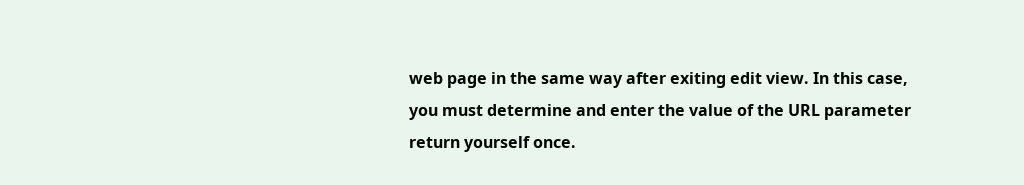web page in the same way after exiting edit view. In this case, you must determine and enter the value of the URL parameter return yourself once.